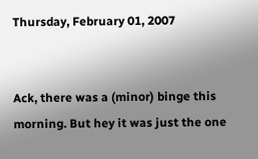Thursday, February 01, 2007


Ack, there was a (minor) binge this morning. But hey it was just the one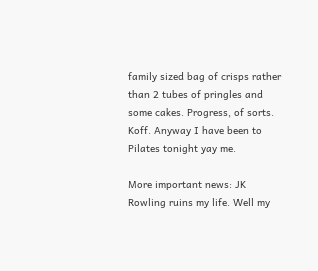family sized bag of crisps rather than 2 tubes of pringles and some cakes. Progress, of sorts. Koff. Anyway I have been to Pilates tonight yay me.

More important news: JK Rowling ruins my life. Well my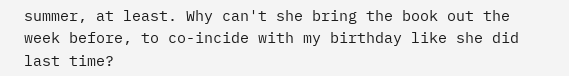summer, at least. Why can't she bring the book out the week before, to co-incide with my birthday like she did last time?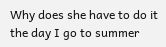Why does she have to do it the day I go to summer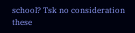school? Tsk no consideration these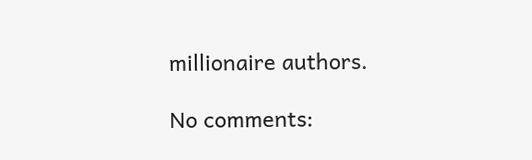millionaire authors.

No comments: